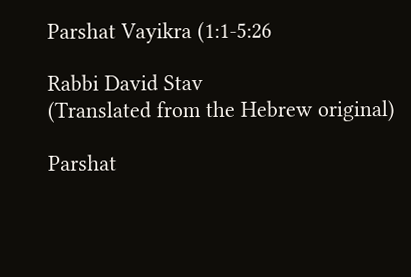Parshat Vayikra (1:1-5:26

Rabbi David Stav
(Translated from the Hebrew original)

Parshat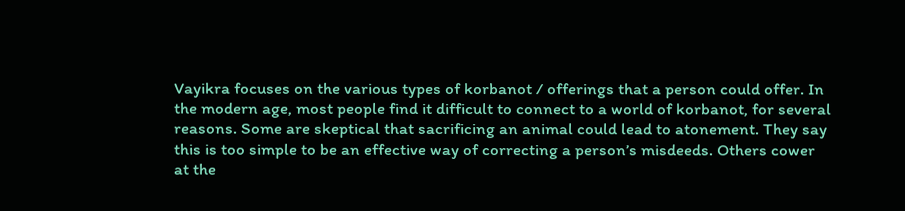Vayikra focuses on the various types of korbanot / offerings that a person could offer. In the modern age, most people find it difficult to connect to a world of korbanot, for several reasons. Some are skeptical that sacrificing an animal could lead to atonement. They say this is too simple to be an effective way of correcting a person’s misdeeds. Others cower at the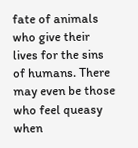fate of animals who give their lives for the sins of humans. There may even be those who feel queasy when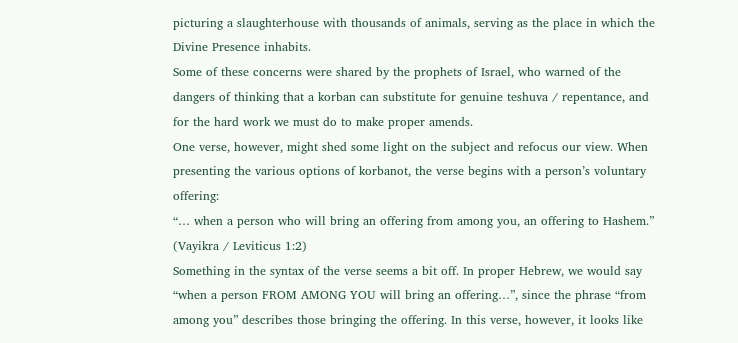picturing a slaughterhouse with thousands of animals, serving as the place in which the Divine Presence inhabits.
Some of these concerns were shared by the prophets of Israel, who warned of the dangers of thinking that a korban can substitute for genuine teshuva / repentance, and for the hard work we must do to make proper amends.
One verse, however, might shed some light on the subject and refocus our view. When presenting the various options of korbanot, the verse begins with a person’s voluntary offering:
“… when a person who will bring an offering from among you, an offering to Hashem.” (Vayikra / Leviticus 1:2)
Something in the syntax of the verse seems a bit off. In proper Hebrew, we would say “when a person FROM AMONG YOU will bring an offering…”, since the phrase “from among you” describes those bringing the offering. In this verse, however, it looks like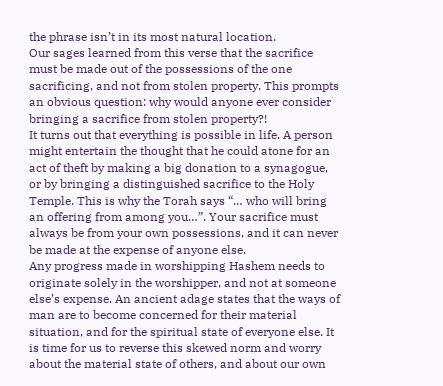the phrase isn’t in its most natural location.
Our sages learned from this verse that the sacrifice must be made out of the possessions of the one sacrificing, and not from stolen property. This prompts an obvious question: why would anyone ever consider bringing a sacrifice from stolen property?!
It turns out that everything is possible in life. A person might entertain the thought that he could atone for an act of theft by making a big donation to a synagogue, or by bringing a distinguished sacrifice to the Holy Temple. This is why the Torah says “… who will bring an offering from among you…”. Your sacrifice must always be from your own possessions, and it can never be made at the expense of anyone else.
Any progress made in worshipping Hashem needs to originate solely in the worshipper, and not at someone else’s expense. An ancient adage states that the ways of man are to become concerned for their material situation, and for the spiritual state of everyone else. It is time for us to reverse this skewed norm and worry about the material state of others, and about our own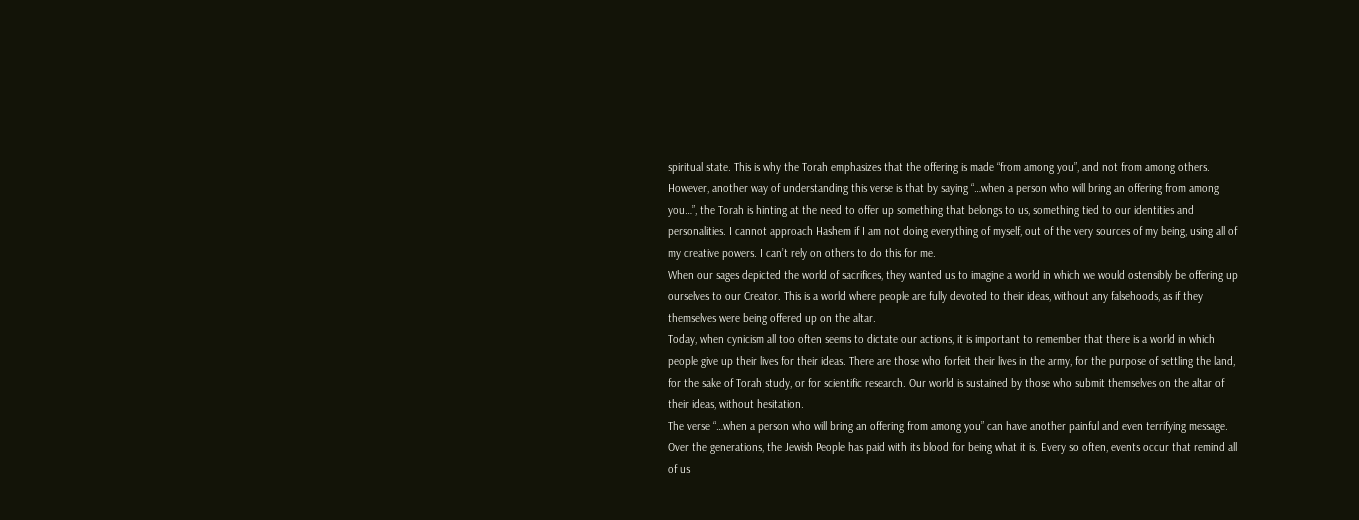spiritual state. This is why the Torah emphasizes that the offering is made “from among you”, and not from among others.
However, another way of understanding this verse is that by saying “…when a person who will bring an offering from among you…”, the Torah is hinting at the need to offer up something that belongs to us, something tied to our identities and personalities. I cannot approach Hashem if I am not doing everything of myself, out of the very sources of my being, using all of my creative powers. I can’t rely on others to do this for me.
When our sages depicted the world of sacrifices, they wanted us to imagine a world in which we would ostensibly be offering up ourselves to our Creator. This is a world where people are fully devoted to their ideas, without any falsehoods, as if they themselves were being offered up on the altar.
Today, when cynicism all too often seems to dictate our actions, it is important to remember that there is a world in which people give up their lives for their ideas. There are those who forfeit their lives in the army, for the purpose of settling the land, for the sake of Torah study, or for scientific research. Our world is sustained by those who submit themselves on the altar of their ideas, without hesitation.
The verse “…when a person who will bring an offering from among you” can have another painful and even terrifying message. Over the generations, the Jewish People has paid with its blood for being what it is. Every so often, events occur that remind all of us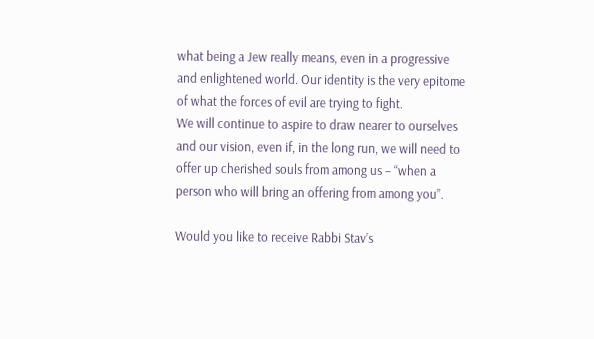what being a Jew really means, even in a progressive and enlightened world. Our identity is the very epitome of what the forces of evil are trying to fight.
We will continue to aspire to draw nearer to ourselves and our vision, even if, in the long run, we will need to offer up cherished souls from among us – “when a person who will bring an offering from among you”.

Would you like to receive Rabbi Stav’s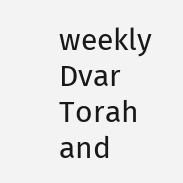weekly Dvar Torah and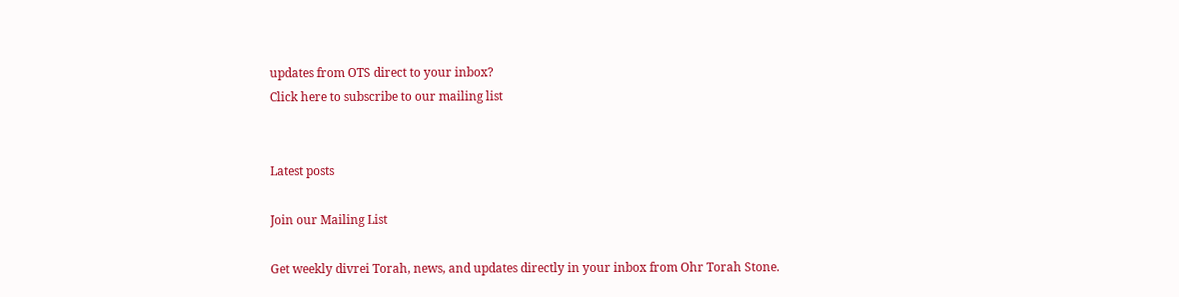updates from OTS direct to your inbox?
Click here to subscribe to our mailing list


Latest posts

Join our Mailing List

Get weekly divrei Torah, news, and updates directly in your inbox from Ohr Torah Stone.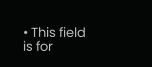• This field is for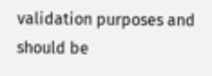validation purposes and should be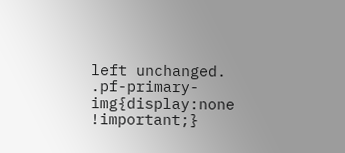left unchanged.
.pf-primary-img{display:none !important;}